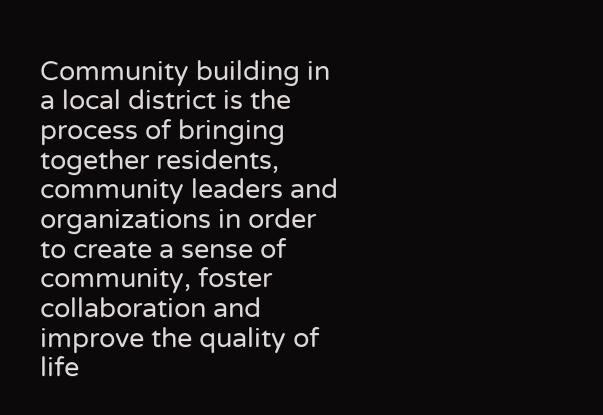Community building in a local district is the process of bringing together residents, community leaders and organizations in order to create a sense of community, foster collaboration and improve the quality of life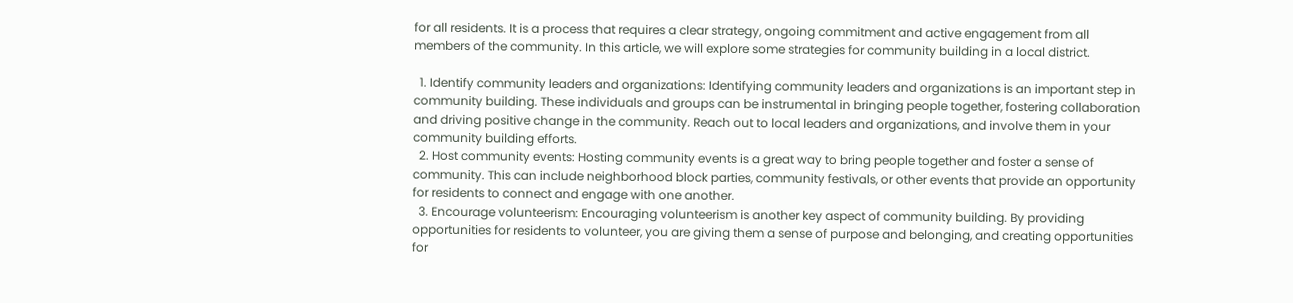for all residents. It is a process that requires a clear strategy, ongoing commitment and active engagement from all members of the community. In this article, we will explore some strategies for community building in a local district.

  1. Identify community leaders and organizations: Identifying community leaders and organizations is an important step in community building. These individuals and groups can be instrumental in bringing people together, fostering collaboration and driving positive change in the community. Reach out to local leaders and organizations, and involve them in your community building efforts.
  2. Host community events: Hosting community events is a great way to bring people together and foster a sense of community. This can include neighborhood block parties, community festivals, or other events that provide an opportunity for residents to connect and engage with one another.
  3. Encourage volunteerism: Encouraging volunteerism is another key aspect of community building. By providing opportunities for residents to volunteer, you are giving them a sense of purpose and belonging, and creating opportunities for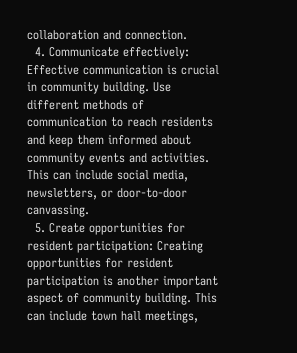collaboration and connection.
  4. Communicate effectively: Effective communication is crucial in community building. Use different methods of communication to reach residents and keep them informed about community events and activities. This can include social media, newsletters, or door-to-door canvassing.
  5. Create opportunities for resident participation: Creating opportunities for resident participation is another important aspect of community building. This can include town hall meetings,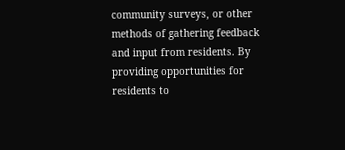community surveys, or other methods of gathering feedback and input from residents. By providing opportunities for residents to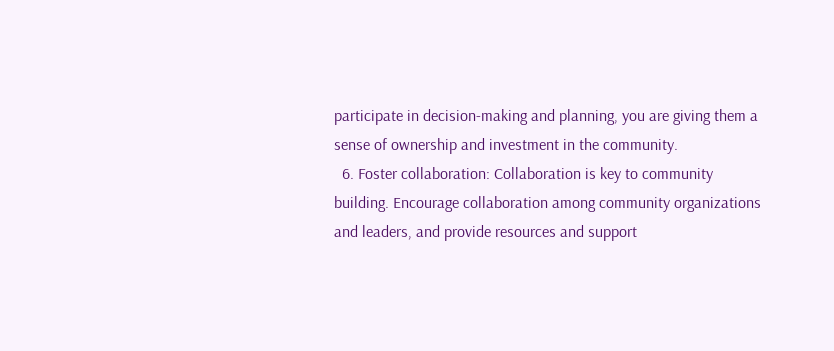participate in decision-making and planning, you are giving them a sense of ownership and investment in the community.
  6. Foster collaboration: Collaboration is key to community building. Encourage collaboration among community organizations and leaders, and provide resources and support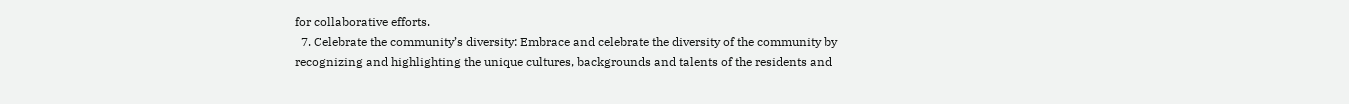for collaborative efforts.
  7. Celebrate the community’s diversity: Embrace and celebrate the diversity of the community by recognizing and highlighting the unique cultures, backgrounds and talents of the residents and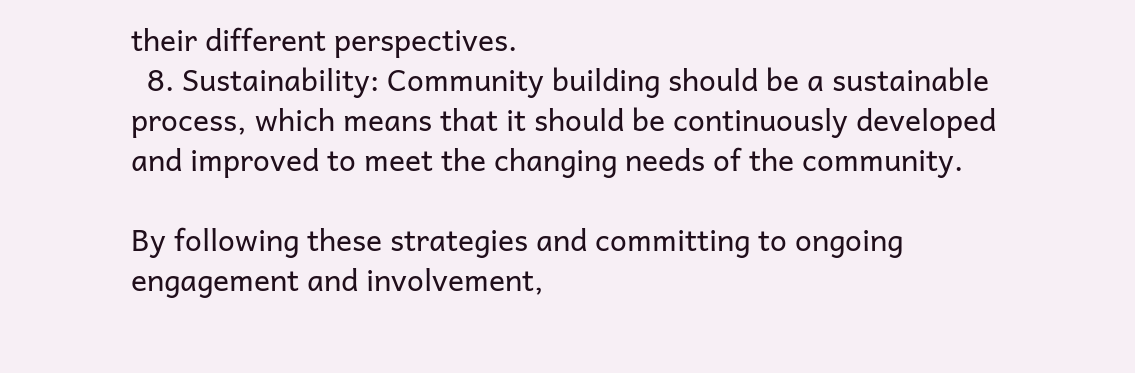their different perspectives.
  8. Sustainability: Community building should be a sustainable process, which means that it should be continuously developed and improved to meet the changing needs of the community.

By following these strategies and committing to ongoing engagement and involvement,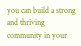you can build a strong and thriving community in your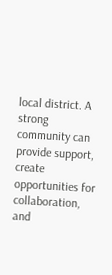local district. A strong community can provide support, create opportunities for collaboration, and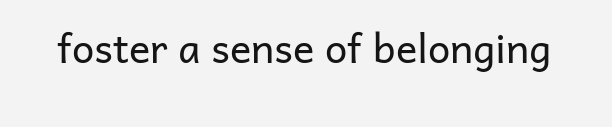foster a sense of belonging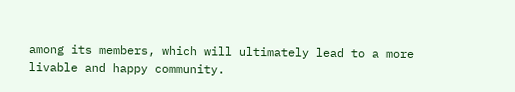among its members, which will ultimately lead to a more livable and happy community.